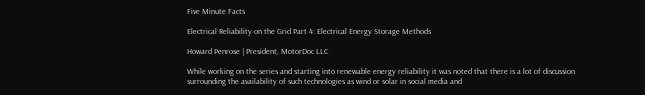Five Minute Facts

Electrical Reliability on the Grid Part 4: Electrical Energy Storage Methods

Howard Penrose | President, MotorDoc LLC

While working on the series and starting into renewable energy reliability it was noted that there is a lot of discussion surrounding the availability of such technologies as wind or solar in social media and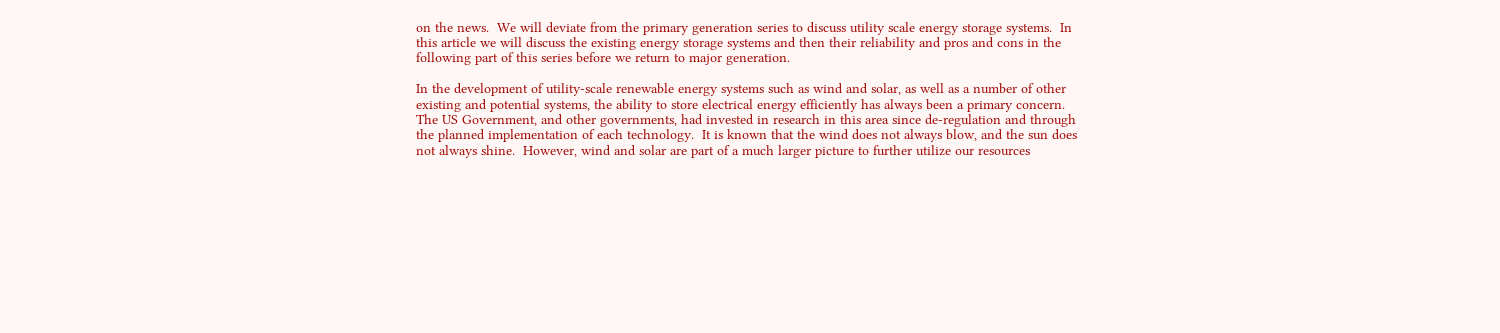on the news.  We will deviate from the primary generation series to discuss utility scale energy storage systems.  In this article we will discuss the existing energy storage systems and then their reliability and pros and cons in the following part of this series before we return to major generation.

In the development of utility-scale renewable energy systems such as wind and solar, as well as a number of other existing and potential systems, the ability to store electrical energy efficiently has always been a primary concern.  The US Government, and other governments, had invested in research in this area since de-regulation and through the planned implementation of each technology.  It is known that the wind does not always blow, and the sun does not always shine.  However, wind and solar are part of a much larger picture to further utilize our resources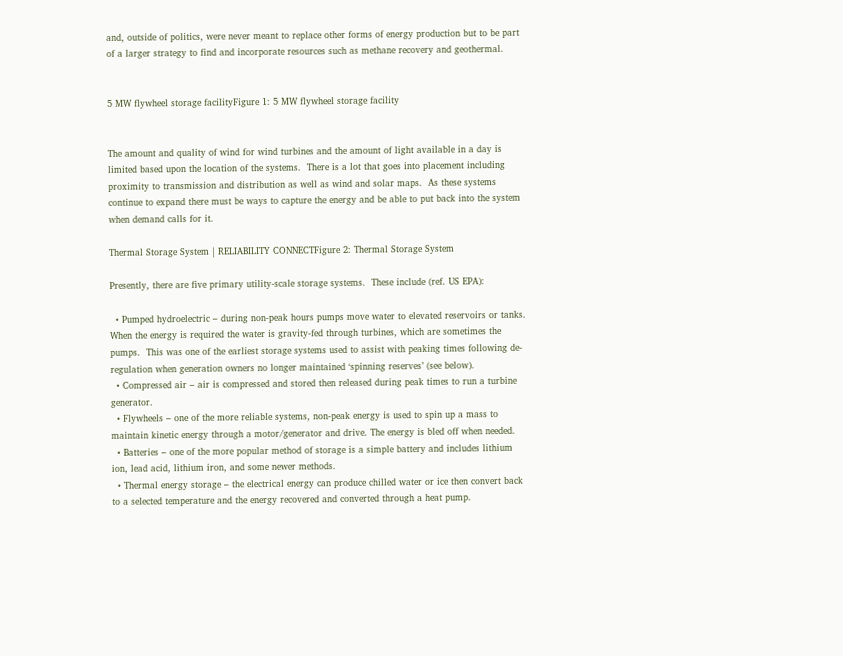and, outside of politics, were never meant to replace other forms of energy production but to be part of a larger strategy to find and incorporate resources such as methane recovery and geothermal.


5 MW flywheel storage facilityFigure 1: 5 MW flywheel storage facility


The amount and quality of wind for wind turbines and the amount of light available in a day is limited based upon the location of the systems.  There is a lot that goes into placement including proximity to transmission and distribution as well as wind and solar maps.  As these systems continue to expand there must be ways to capture the energy and be able to put back into the system when demand calls for it.

Thermal Storage System | RELIABILITY CONNECTFigure 2: Thermal Storage System

Presently, there are five primary utility-scale storage systems.  These include (ref. US EPA):

  • Pumped hydroelectric – during non-peak hours pumps move water to elevated reservoirs or tanks. When the energy is required the water is gravity-fed through turbines, which are sometimes the pumps.  This was one of the earliest storage systems used to assist with peaking times following de-regulation when generation owners no longer maintained ‘spinning reserves’ (see below).
  • Compressed air – air is compressed and stored then released during peak times to run a turbine generator.
  • Flywheels – one of the more reliable systems, non-peak energy is used to spin up a mass to maintain kinetic energy through a motor/generator and drive. The energy is bled off when needed.
  • Batteries – one of the more popular method of storage is a simple battery and includes lithium ion, lead acid, lithium iron, and some newer methods.
  • Thermal energy storage – the electrical energy can produce chilled water or ice then convert back to a selected temperature and the energy recovered and converted through a heat pump.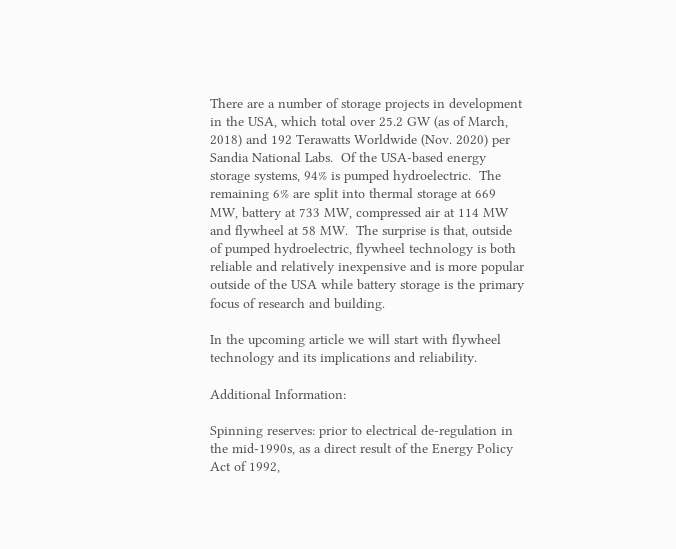There are a number of storage projects in development in the USA, which total over 25.2 GW (as of March, 2018) and 192 Terawatts Worldwide (Nov. 2020) per Sandia National Labs.  Of the USA-based energy storage systems, 94% is pumped hydroelectric.  The remaining 6% are split into thermal storage at 669 MW, battery at 733 MW, compressed air at 114 MW and flywheel at 58 MW.  The surprise is that, outside of pumped hydroelectric, flywheel technology is both reliable and relatively inexpensive and is more popular outside of the USA while battery storage is the primary focus of research and building.

In the upcoming article we will start with flywheel technology and its implications and reliability.

Additional Information:

Spinning reserves: prior to electrical de-regulation in the mid-1990s, as a direct result of the Energy Policy Act of 1992,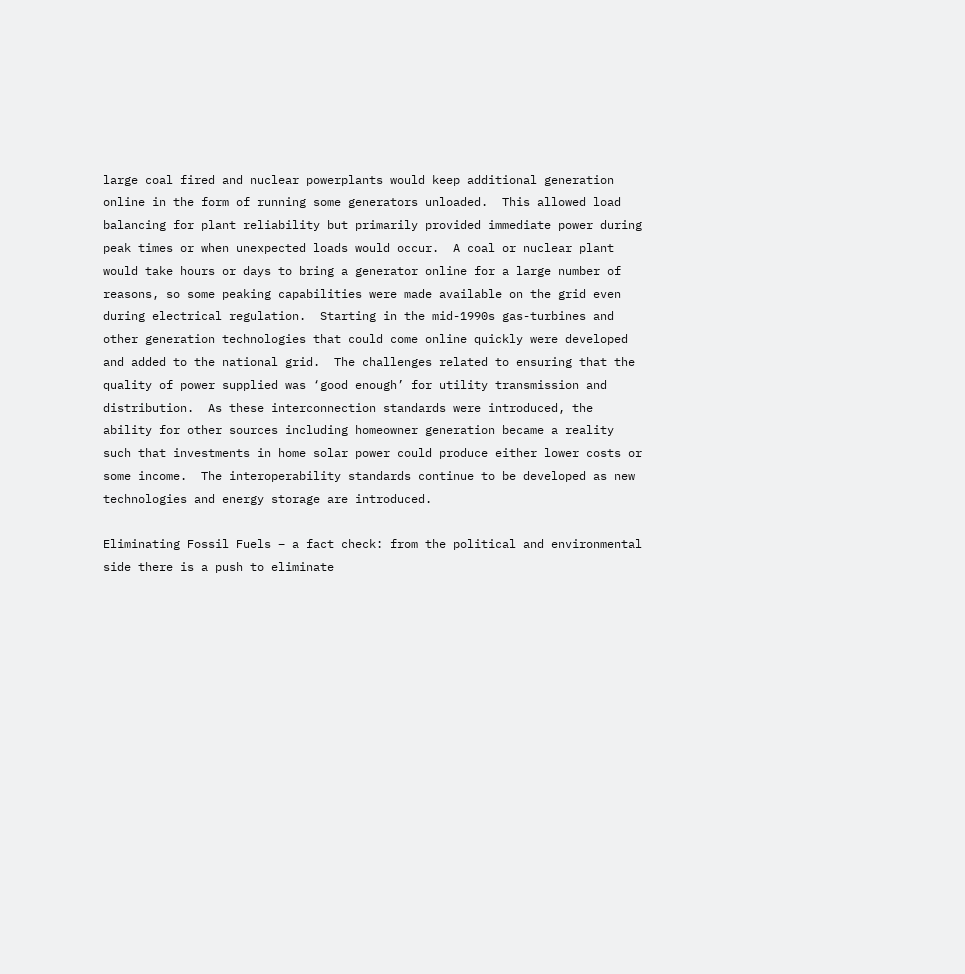large coal fired and nuclear powerplants would keep additional generation online in the form of running some generators unloaded.  This allowed load balancing for plant reliability but primarily provided immediate power during peak times or when unexpected loads would occur.  A coal or nuclear plant would take hours or days to bring a generator online for a large number of reasons, so some peaking capabilities were made available on the grid even during electrical regulation.  Starting in the mid-1990s gas-turbines and other generation technologies that could come online quickly were developed and added to the national grid.  The challenges related to ensuring that the quality of power supplied was ‘good enough’ for utility transmission and distribution.  As these interconnection standards were introduced, the ability for other sources including homeowner generation became a reality such that investments in home solar power could produce either lower costs or some income.  The interoperability standards continue to be developed as new technologies and energy storage are introduced.

Eliminating Fossil Fuels – a fact check: from the political and environmental side there is a push to eliminate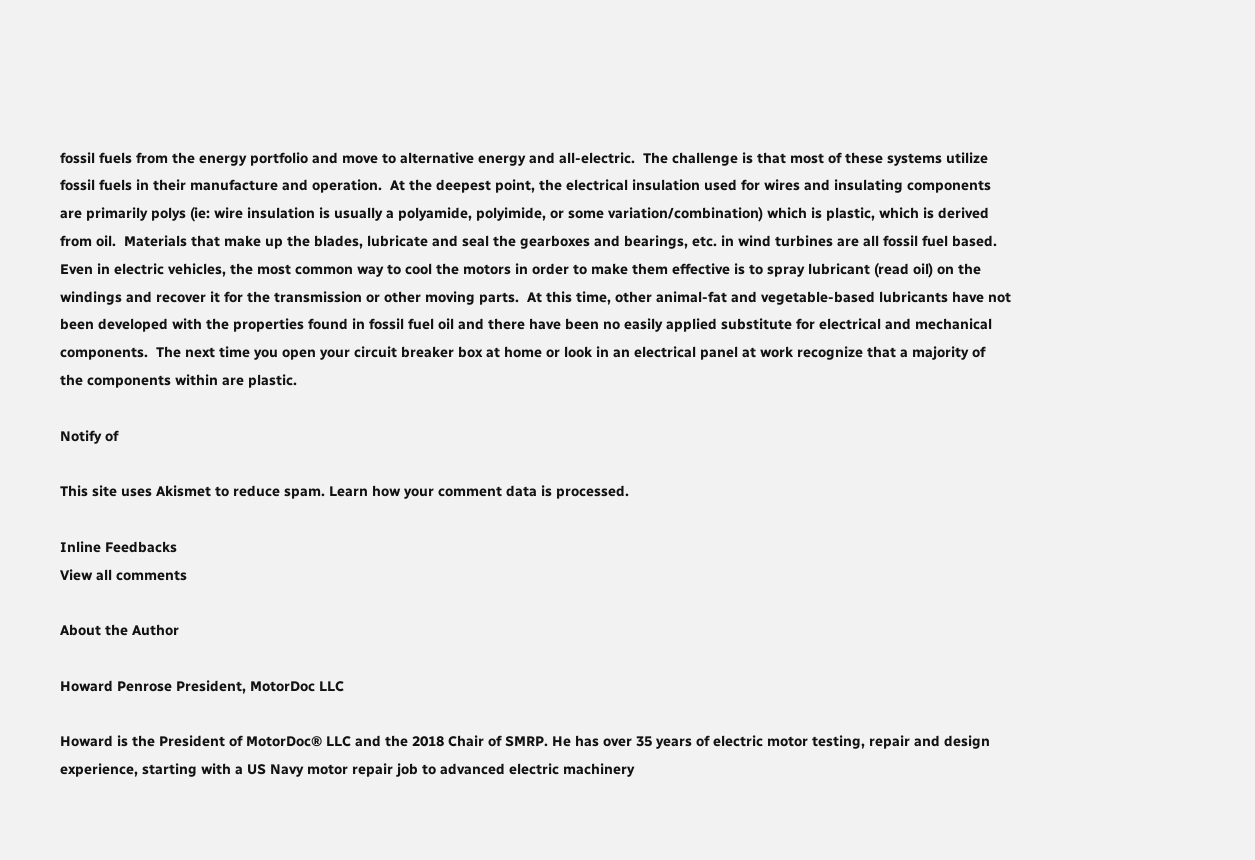fossil fuels from the energy portfolio and move to alternative energy and all-electric.  The challenge is that most of these systems utilize fossil fuels in their manufacture and operation.  At the deepest point, the electrical insulation used for wires and insulating components are primarily polys (ie: wire insulation is usually a polyamide, polyimide, or some variation/combination) which is plastic, which is derived from oil.  Materials that make up the blades, lubricate and seal the gearboxes and bearings, etc. in wind turbines are all fossil fuel based.  Even in electric vehicles, the most common way to cool the motors in order to make them effective is to spray lubricant (read oil) on the windings and recover it for the transmission or other moving parts.  At this time, other animal-fat and vegetable-based lubricants have not been developed with the properties found in fossil fuel oil and there have been no easily applied substitute for electrical and mechanical components.  The next time you open your circuit breaker box at home or look in an electrical panel at work recognize that a majority of the components within are plastic.

Notify of

This site uses Akismet to reduce spam. Learn how your comment data is processed.

Inline Feedbacks
View all comments

About the Author

Howard Penrose President, MotorDoc LLC

Howard is the President of MotorDoc® LLC and the 2018 Chair of SMRP. He has over 35 years of electric motor testing, repair and design experience, starting with a US Navy motor repair job to advanced electric machinery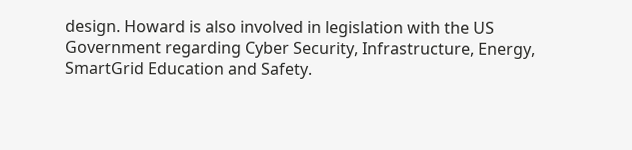design. Howard is also involved in legislation with the US Government regarding Cyber Security, Infrastructure, Energy, SmartGrid Education and Safety.